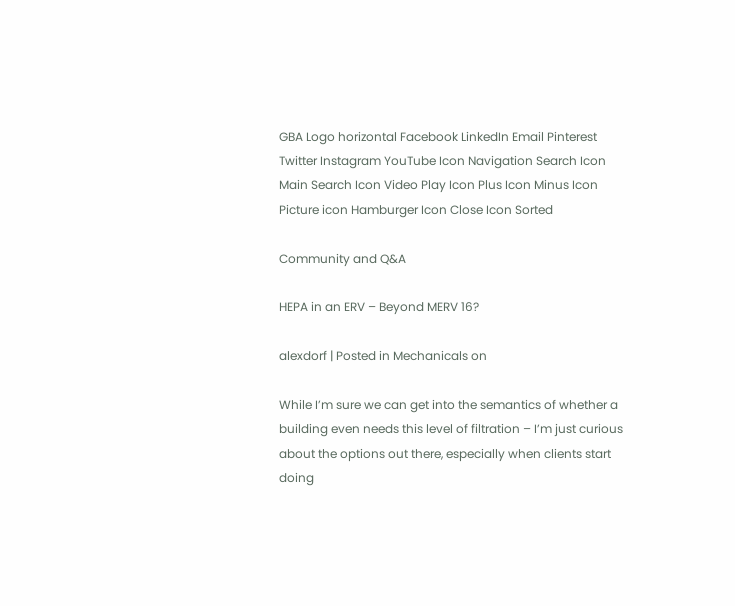GBA Logo horizontal Facebook LinkedIn Email Pinterest Twitter Instagram YouTube Icon Navigation Search Icon Main Search Icon Video Play Icon Plus Icon Minus Icon Picture icon Hamburger Icon Close Icon Sorted

Community and Q&A

HEPA in an ERV – Beyond MERV 16?

alexdorf | Posted in Mechanicals on

While I’m sure we can get into the semantics of whether a building even needs this level of filtration – I’m just curious about the options out there, especially when clients start doing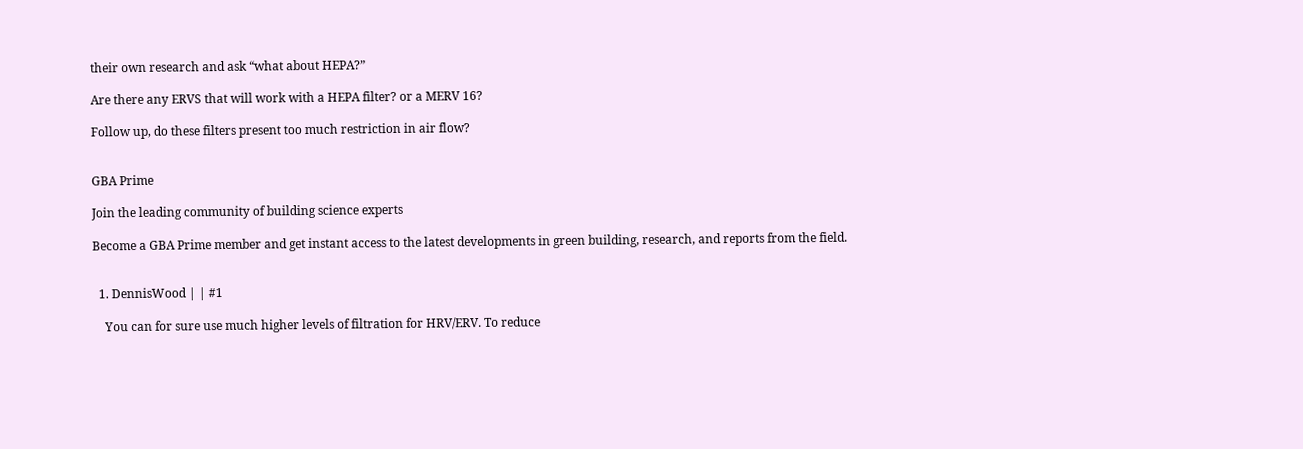their own research and ask “what about HEPA?”

Are there any ERVS that will work with a HEPA filter? or a MERV 16?

Follow up, do these filters present too much restriction in air flow?


GBA Prime

Join the leading community of building science experts

Become a GBA Prime member and get instant access to the latest developments in green building, research, and reports from the field.


  1. DennisWood | | #1

    You can for sure use much higher levels of filtration for HRV/ERV. To reduce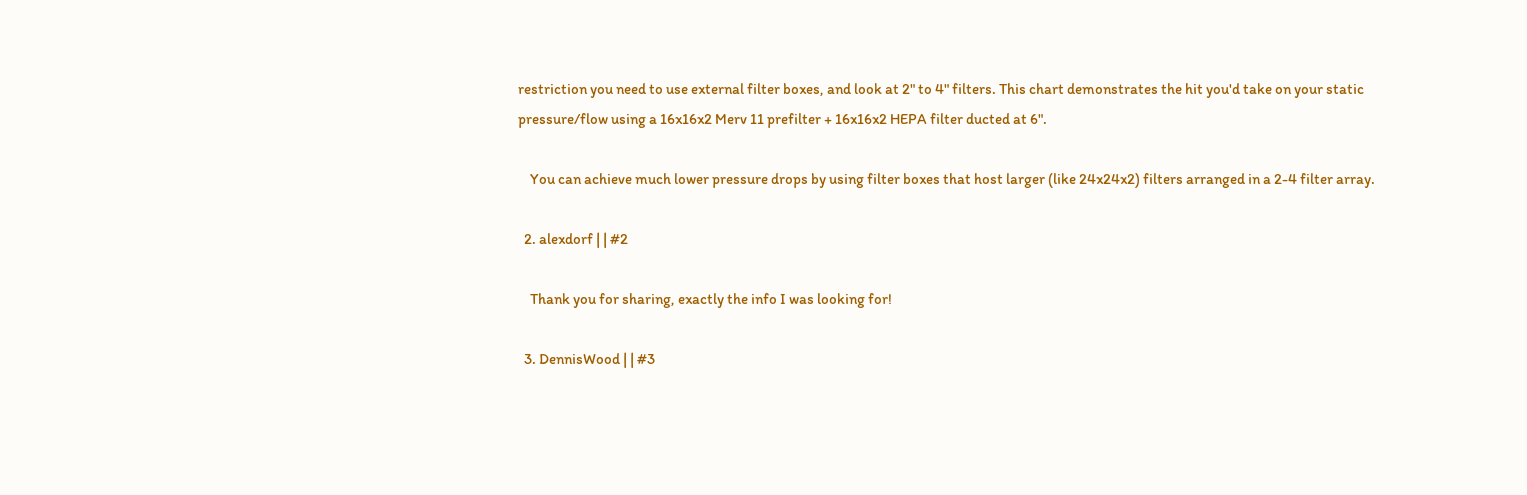restriction you need to use external filter boxes, and look at 2" to 4" filters. This chart demonstrates the hit you'd take on your static pressure/flow using a 16x16x2 Merv 11 prefilter + 16x16x2 HEPA filter ducted at 6".

    You can achieve much lower pressure drops by using filter boxes that host larger (like 24x24x2) filters arranged in a 2-4 filter array.

  2. alexdorf | | #2

    Thank you for sharing, exactly the info I was looking for!

  3. DennisWood | | #3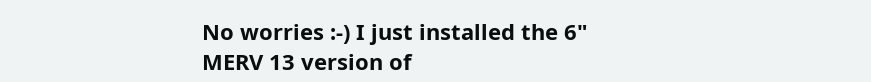No worries :-) I just installed the 6" MERV 13 version of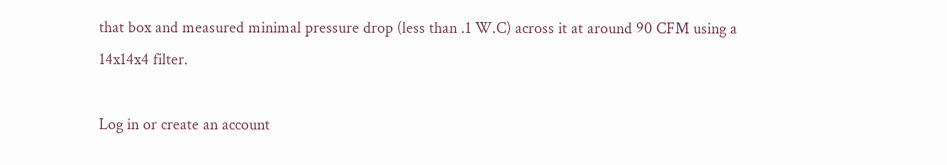that box and measured minimal pressure drop (less than .1 W.C) across it at around 90 CFM using a 14x14x4 filter.

Log in or create an account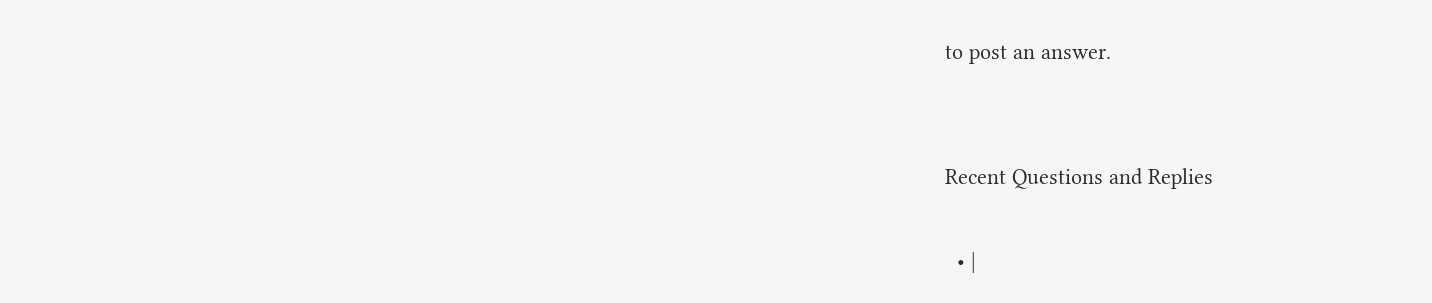to post an answer.


Recent Questions and Replies

  • |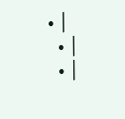• |
  • |
  • |